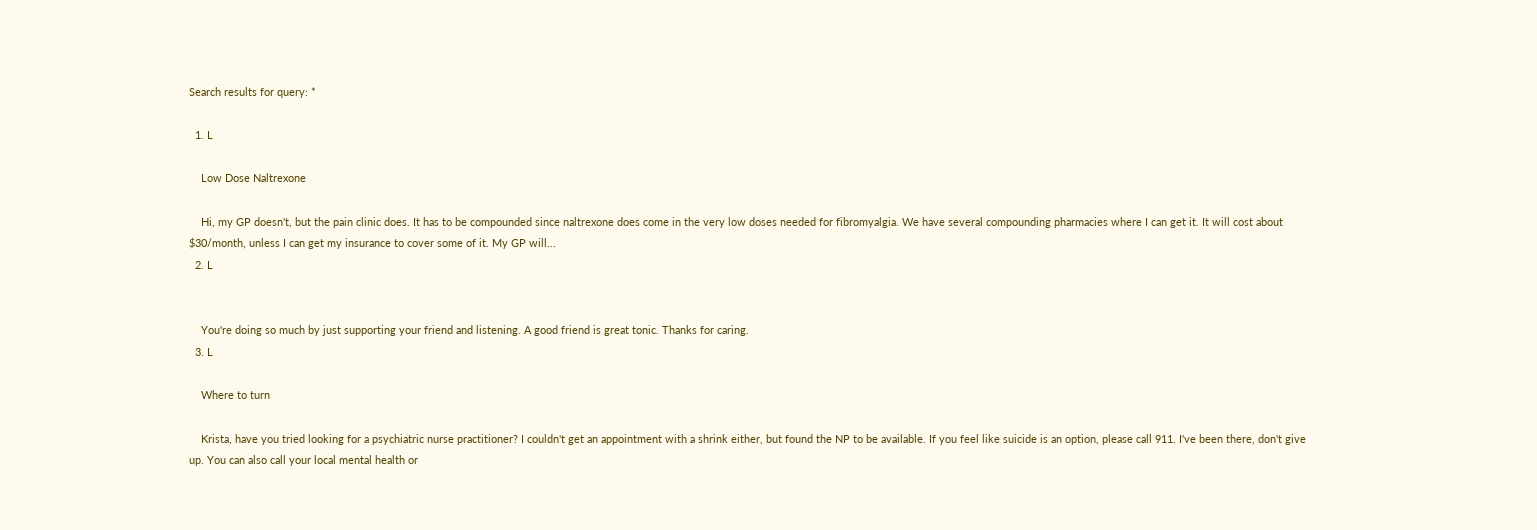Search results for query: *

  1. L

    Low Dose Naltrexone

    Hi, my GP doesn't, but the pain clinic does. It has to be compounded since naltrexone does come in the very low doses needed for fibromyalgia. We have several compounding pharmacies where I can get it. It will cost about $30/month, unless I can get my insurance to cover some of it. My GP will...
  2. L


    You're doing so much by just supporting your friend and listening. A good friend is great tonic. Thanks for caring.
  3. L

    Where to turn

    Krista, have you tried looking for a psychiatric nurse practitioner? I couldn't get an appointment with a shrink either, but found the NP to be available. If you feel like suicide is an option, please call 911. I've been there, don't give up. You can also call your local mental health or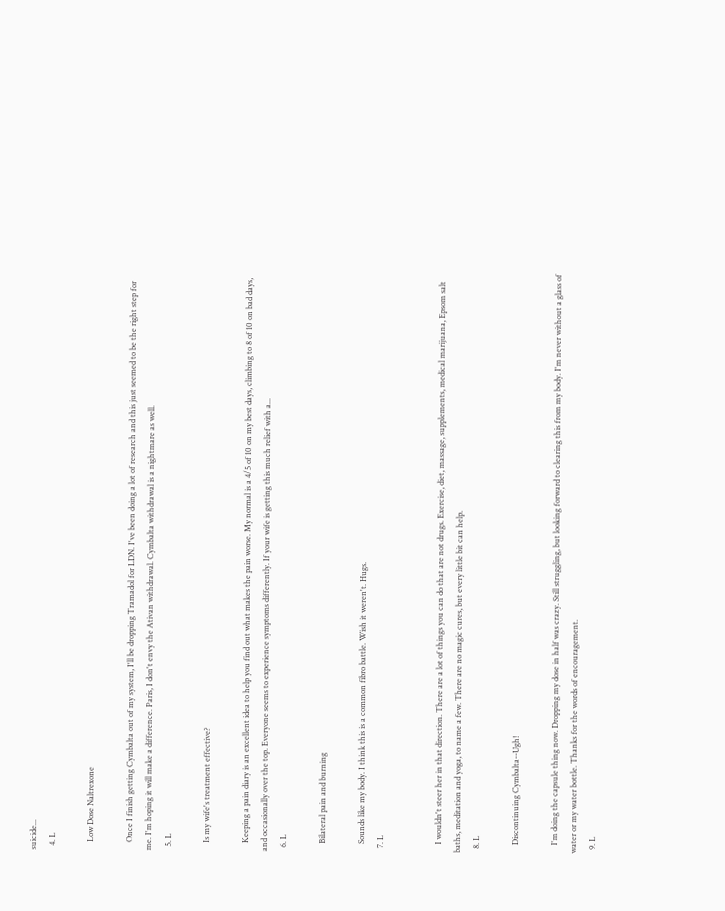suicide...
  4. L

    Low Dose Naltrexone

    Once I finish getting Cymbalta out of my system, I'll be dropping Tramadol for LDN. I've been doing a lot of research and this just seemed to be the right step for me. I'm hoping it will make a difference. Paris, I don't envy the Ativan withdrawal. Cymbalta withdrawal is a nightmare as well.
  5. L

    Is my wife's treatment effective?

    Keeping a pain diary is an excellent idea to help you find out what makes the pain worse. My normal is a 4/5 of 10 on my best days, climbing to 8 of 10 on bad days, and occasionally over the top. Everyone seems to experience symptoms differently. If your wife is getting this much relief with a...
  6. L

    Bilateral pain and burning

    Sounds like my body. I think this is a common fibro battle. Wish it weren't. Hugs.
  7. L


    I wouldn't steer her in that direction. There are a lot of things you can do that are not drugs. Exercise, diet, massage, supplements, medical marijuana, Epsom salt baths, meditation and yoga, to name a few. There are no magic cures, but every little bit can help.
  8. L

    Discontinuing Cymbalta--Ugh!

    I'm doing the capsule thing now. Dropping my dose in half was crazy. Still struggling, but looking forward to clearing this from my body. I'm never without a glass of water or my water bottle. Thanks for the words of encouragement.
  9. L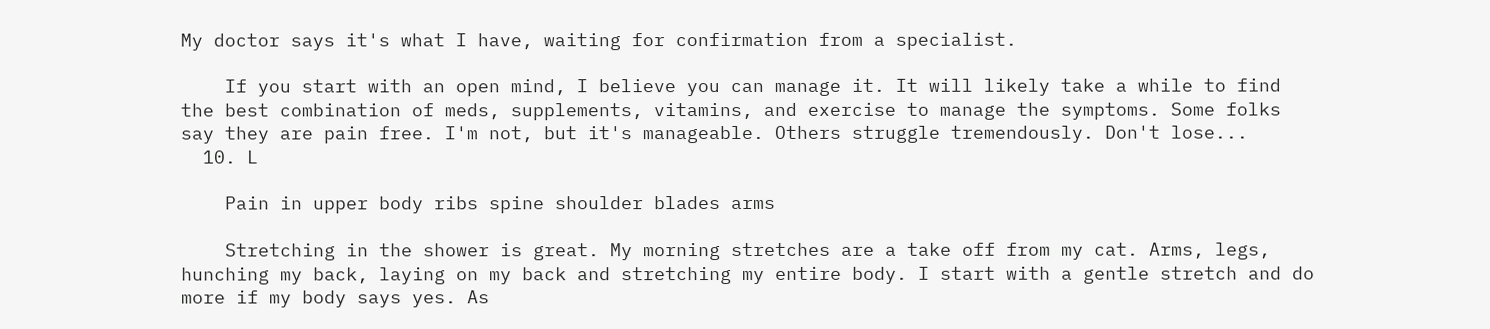My doctor says it's what I have, waiting for confirmation from a specialist.

    If you start with an open mind, I believe you can manage it. It will likely take a while to find the best combination of meds, supplements, vitamins, and exercise to manage the symptoms. Some folks say they are pain free. I'm not, but it's manageable. Others struggle tremendously. Don't lose...
  10. L

    Pain in upper body ribs spine shoulder blades arms

    Stretching in the shower is great. My morning stretches are a take off from my cat. Arms, legs, hunching my back, laying on my back and stretching my entire body. I start with a gentle stretch and do more if my body says yes. As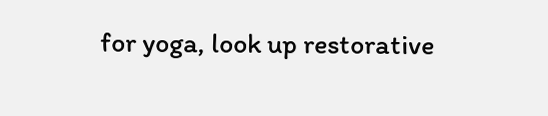for yoga, look up restorative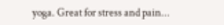yoga. Great for stress and pain...